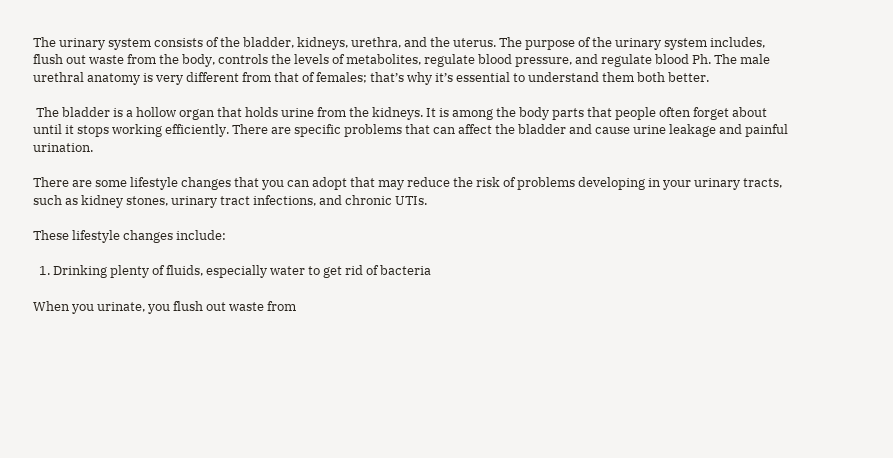The urinary system consists of the bladder, kidneys, urethra, and the uterus. The purpose of the urinary system includes, flush out waste from the body, controls the levels of metabolites, regulate blood pressure, and regulate blood Ph. The male urethral anatomy is very different from that of females; that’s why it’s essential to understand them both better.

 The bladder is a hollow organ that holds urine from the kidneys. It is among the body parts that people often forget about until it stops working efficiently. There are specific problems that can affect the bladder and cause urine leakage and painful urination.

There are some lifestyle changes that you can adopt that may reduce the risk of problems developing in your urinary tracts, such as kidney stones, urinary tract infections, and chronic UTIs.

These lifestyle changes include:

  1. Drinking plenty of fluids, especially water to get rid of bacteria

When you urinate, you flush out waste from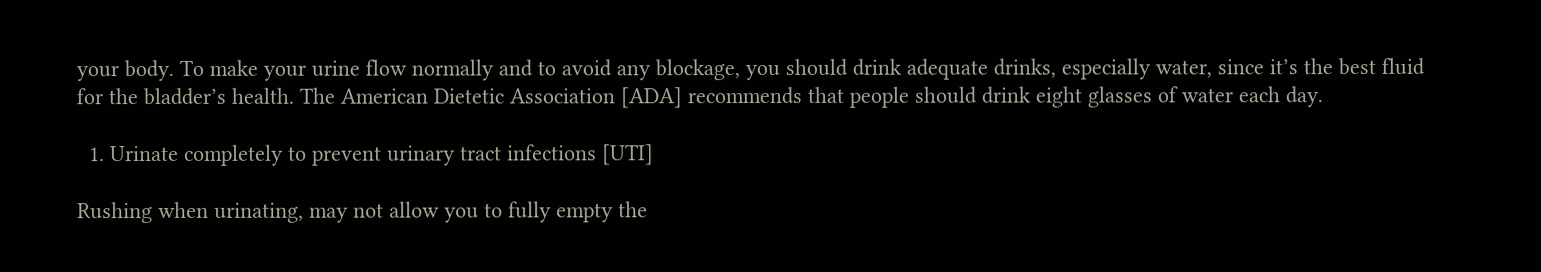your body. To make your urine flow normally and to avoid any blockage, you should drink adequate drinks, especially water, since it’s the best fluid for the bladder’s health. The American Dietetic Association [ADA] recommends that people should drink eight glasses of water each day.

  1. Urinate completely to prevent urinary tract infections [UTI]

Rushing when urinating, may not allow you to fully empty the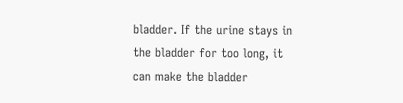bladder. If the urine stays in the bladder for too long, it can make the bladder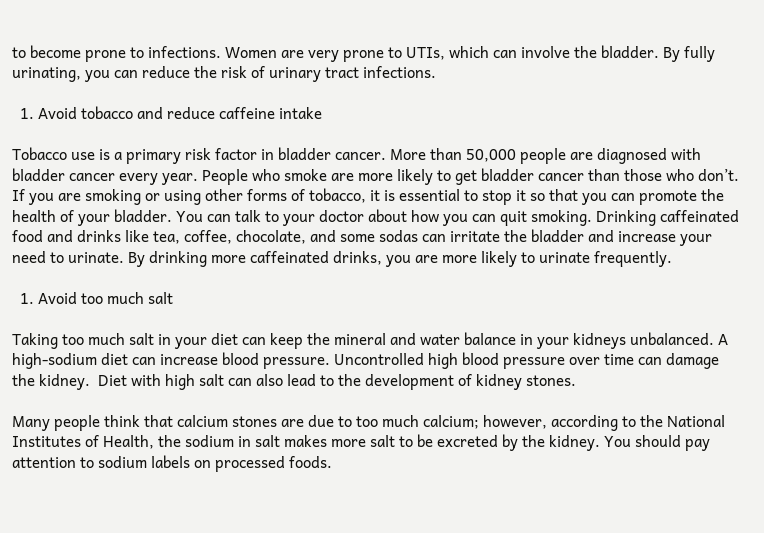to become prone to infections. Women are very prone to UTIs, which can involve the bladder. By fully urinating, you can reduce the risk of urinary tract infections.

  1. Avoid tobacco and reduce caffeine intake

Tobacco use is a primary risk factor in bladder cancer. More than 50,000 people are diagnosed with bladder cancer every year. People who smoke are more likely to get bladder cancer than those who don’t. If you are smoking or using other forms of tobacco, it is essential to stop it so that you can promote the health of your bladder. You can talk to your doctor about how you can quit smoking. Drinking caffeinated food and drinks like tea, coffee, chocolate, and some sodas can irritate the bladder and increase your need to urinate. By drinking more caffeinated drinks, you are more likely to urinate frequently.

  1. Avoid too much salt

Taking too much salt in your diet can keep the mineral and water balance in your kidneys unbalanced. A high-sodium diet can increase blood pressure. Uncontrolled high blood pressure over time can damage the kidney.  Diet with high salt can also lead to the development of kidney stones.

Many people think that calcium stones are due to too much calcium; however, according to the National Institutes of Health, the sodium in salt makes more salt to be excreted by the kidney. You should pay attention to sodium labels on processed foods.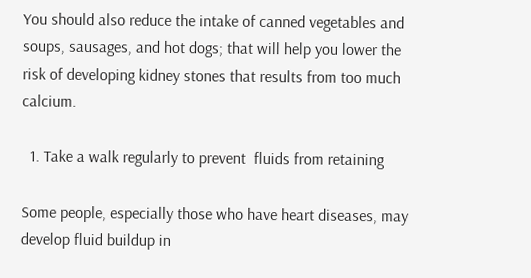You should also reduce the intake of canned vegetables and soups, sausages, and hot dogs; that will help you lower the risk of developing kidney stones that results from too much calcium.

  1. Take a walk regularly to prevent  fluids from retaining

Some people, especially those who have heart diseases, may develop fluid buildup in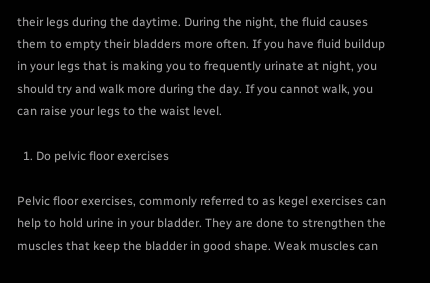their legs during the daytime. During the night, the fluid causes them to empty their bladders more often. If you have fluid buildup in your legs that is making you to frequently urinate at night, you should try and walk more during the day. If you cannot walk, you can raise your legs to the waist level.

  1. Do pelvic floor exercises

Pelvic floor exercises, commonly referred to as kegel exercises can help to hold urine in your bladder. They are done to strengthen the muscles that keep the bladder in good shape. Weak muscles can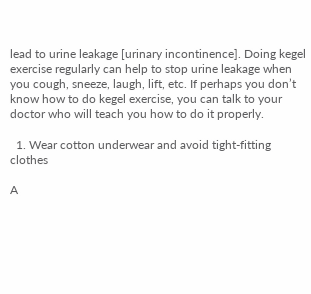lead to urine leakage [urinary incontinence]. Doing kegel exercise regularly can help to stop urine leakage when you cough, sneeze, laugh, lift, etc. If perhaps you don’t know how to do kegel exercise, you can talk to your doctor who will teach you how to do it properly.

  1. Wear cotton underwear and avoid tight-fitting clothes

A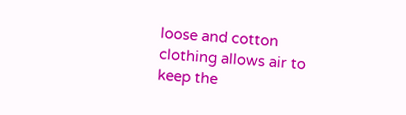loose and cotton clothing allows air to keep the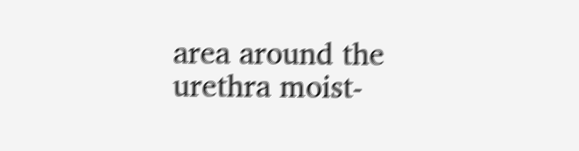area around the urethra moist-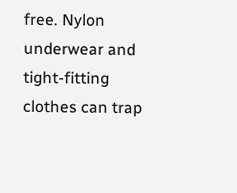free. Nylon underwear and tight-fitting clothes can trap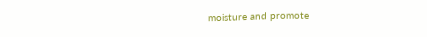moisture and promote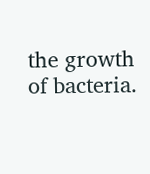the growth of bacteria.